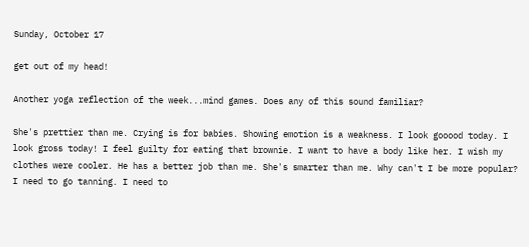Sunday, October 17

get out of my head!

Another yoga reflection of the week...mind games. Does any of this sound familiar?

She's prettier than me. Crying is for babies. Showing emotion is a weakness. I look gooood today. I look gross today! I feel guilty for eating that brownie. I want to have a body like her. I wish my clothes were cooler. He has a better job than me. She's smarter than me. Why can't I be more popular? I need to go tanning. I need to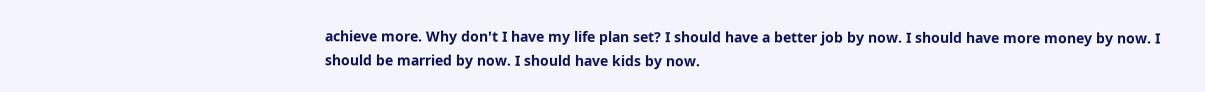achieve more. Why don't I have my life plan set? I should have a better job by now. I should have more money by now. I should be married by now. I should have kids by now.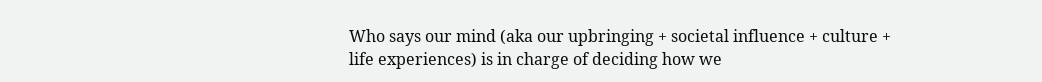Who says our mind (aka our upbringing + societal influence + culture + life experiences) is in charge of deciding how we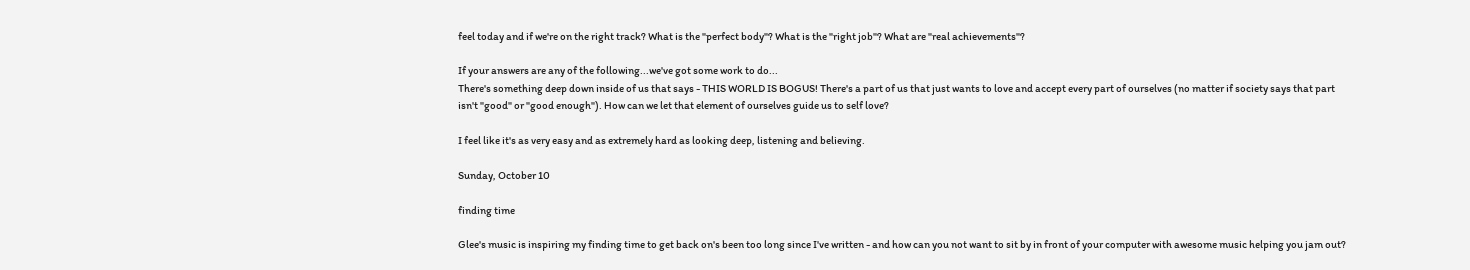feel today and if we're on the right track? What is the "perfect body"? What is the "right job"? What are "real achievements"?

If your answers are any of the following...we've got some work to do...
There's something deep down inside of us that says - THIS WORLD IS BOGUS! There's a part of us that just wants to love and accept every part of ourselves (no matter if society says that part isn't "good" or "good enough"). How can we let that element of ourselves guide us to self love?

I feel like it's as very easy and as extremely hard as looking deep, listening and believing.

Sunday, October 10

finding time

Glee's music is inspiring my finding time to get back on's been too long since I've written - and how can you not want to sit by in front of your computer with awesome music helping you jam out?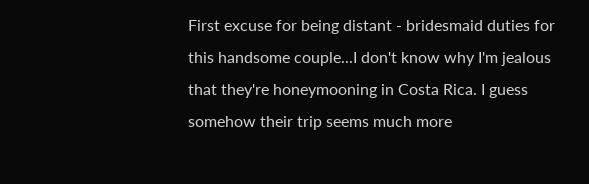First excuse for being distant - bridesmaid duties for this handsome couple...I don't know why I'm jealous that they're honeymooning in Costa Rica. I guess somehow their trip seems much more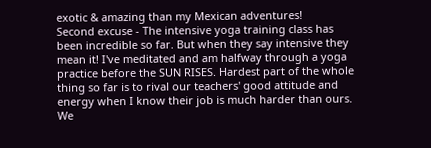exotic & amazing than my Mexican adventures!
Second excuse - The intensive yoga training class has been incredible so far. But when they say intensive they mean it! I've meditated and am halfway through a yoga practice before the SUN RISES. Hardest part of the whole thing so far is to rival our teachers' good attitude and energy when I know their job is much harder than ours. We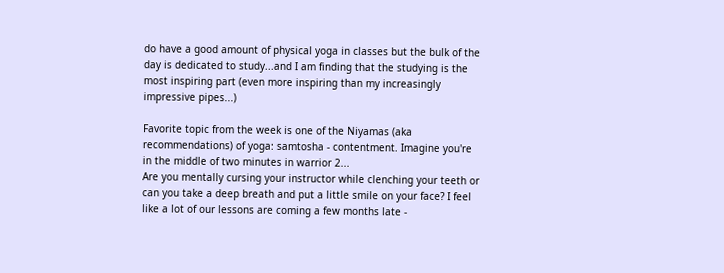do have a good amount of physical yoga in classes but the bulk of the day is dedicated to study...and I am finding that the studying is the most inspiring part (even more inspiring than my increasingly impressive pipes...)

Favorite topic from the week is one of the Niyamas (aka recommendations) of yoga: samtosha - contentment. Imagine you're in the middle of two minutes in warrior 2...
Are you mentally cursing your instructor while clenching your teeth or can you take a deep breath and put a little smile on your face? I feel like a lot of our lessons are coming a few months late -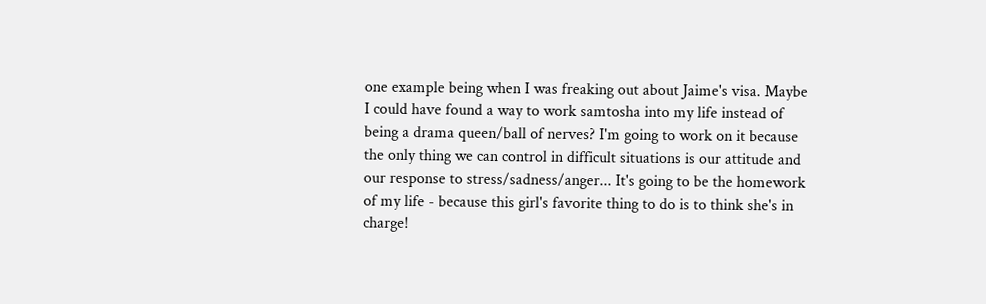one example being when I was freaking out about Jaime's visa. Maybe I could have found a way to work samtosha into my life instead of being a drama queen/ball of nerves? I'm going to work on it because the only thing we can control in difficult situations is our attitude and our response to stress/sadness/anger... It's going to be the homework of my life - because this girl's favorite thing to do is to think she's in charge!